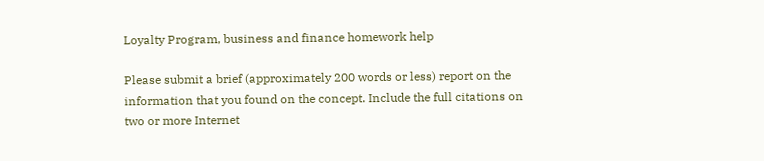Loyalty Program, business and finance homework help

Please submit a brief (approximately 200 words or less) report on the information that you found on the concept. Include the full citations on two or more Internet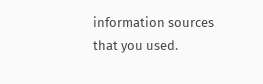information sources that you used.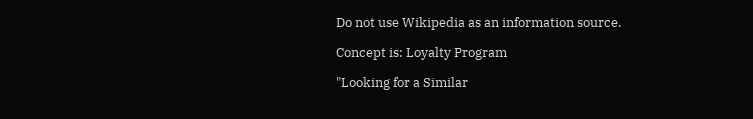Do not use Wikipedia as an information source.

Concept is: Loyalty Program

"Looking for a Similar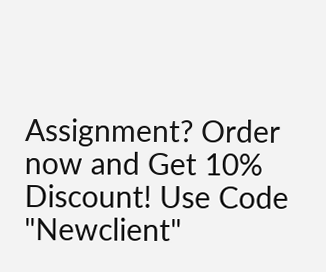Assignment? Order now and Get 10% Discount! Use Code "Newclient"